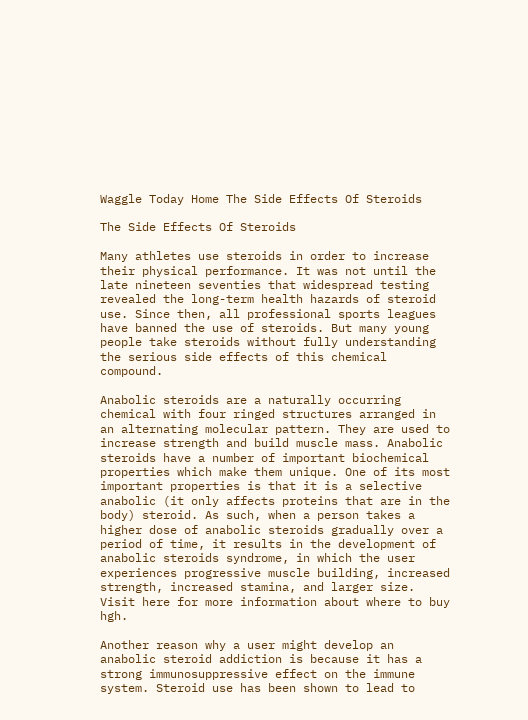Waggle Today Home The Side Effects Of Steroids

The Side Effects Of Steroids

Many athletes use steroids in order to increase their physical performance. It was not until the late nineteen seventies that widespread testing revealed the long-term health hazards of steroid use. Since then, all professional sports leagues have banned the use of steroids. But many young people take steroids without fully understanding the serious side effects of this chemical compound.

Anabolic steroids are a naturally occurring chemical with four ringed structures arranged in an alternating molecular pattern. They are used to increase strength and build muscle mass. Anabolic steroids have a number of important biochemical properties which make them unique. One of its most important properties is that it is a selective anabolic (it only affects proteins that are in the body) steroid. As such, when a person takes a higher dose of anabolic steroids gradually over a period of time, it results in the development of anabolic steroids syndrome, in which the user experiences progressive muscle building, increased strength, increased stamina, and larger size. Visit here for more information about where to buy hgh.

Another reason why a user might develop an anabolic steroid addiction is because it has a strong immunosuppressive effect on the immune system. Steroid use has been shown to lead to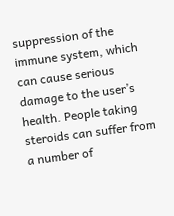suppression of the immune system, which can cause serious damage to the user’s health. People taking steroids can suffer from a number of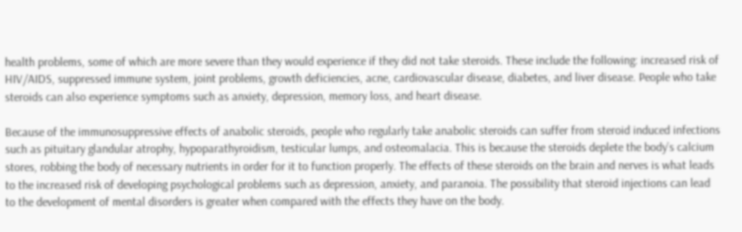health problems, some of which are more severe than they would experience if they did not take steroids. These include the following: increased risk of HIV/AIDS, suppressed immune system, joint problems, growth deficiencies, acne, cardiovascular disease, diabetes, and liver disease. People who take steroids can also experience symptoms such as anxiety, depression, memory loss, and heart disease.

Because of the immunosuppressive effects of anabolic steroids, people who regularly take anabolic steroids can suffer from steroid induced infections such as pituitary glandular atrophy, hypoparathyroidism, testicular lumps, and osteomalacia. This is because the steroids deplete the body’s calcium stores, robbing the body of necessary nutrients in order for it to function properly. The effects of these steroids on the brain and nerves is what leads to the increased risk of developing psychological problems such as depression, anxiety, and paranoia. The possibility that steroid injections can lead to the development of mental disorders is greater when compared with the effects they have on the body.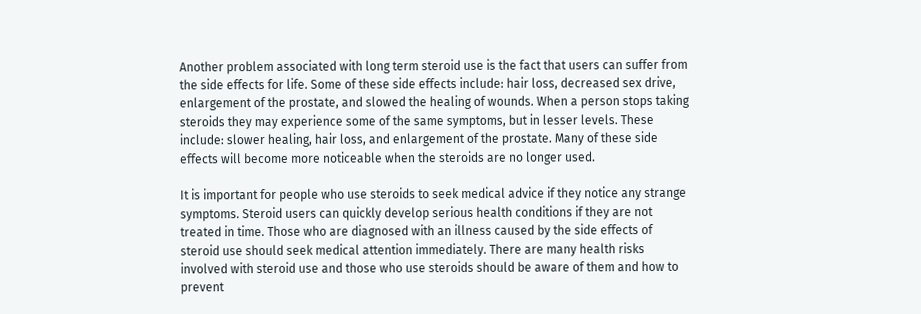Another problem associated with long term steroid use is the fact that users can suffer from the side effects for life. Some of these side effects include: hair loss, decreased sex drive, enlargement of the prostate, and slowed the healing of wounds. When a person stops taking steroids they may experience some of the same symptoms, but in lesser levels. These include: slower healing, hair loss, and enlargement of the prostate. Many of these side effects will become more noticeable when the steroids are no longer used.

It is important for people who use steroids to seek medical advice if they notice any strange symptoms. Steroid users can quickly develop serious health conditions if they are not treated in time. Those who are diagnosed with an illness caused by the side effects of steroid use should seek medical attention immediately. There are many health risks involved with steroid use and those who use steroids should be aware of them and how to prevent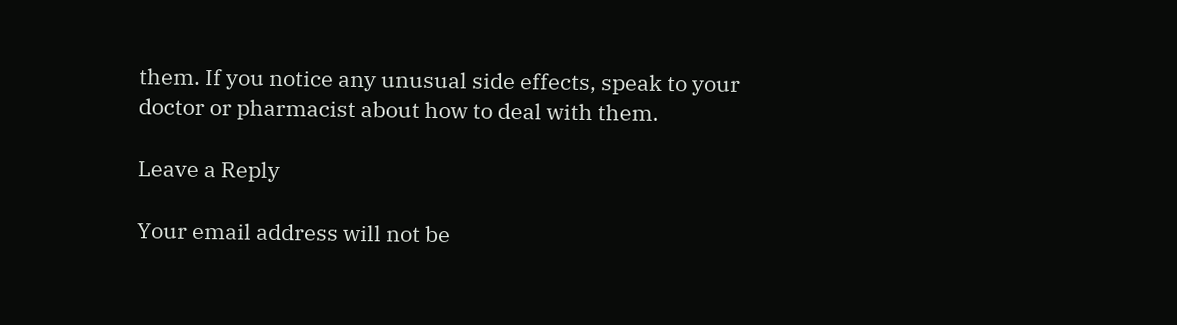them. If you notice any unusual side effects, speak to your doctor or pharmacist about how to deal with them.

Leave a Reply

Your email address will not be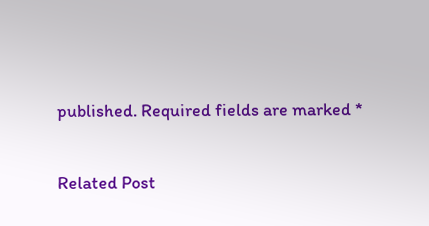published. Required fields are marked *

Related Post